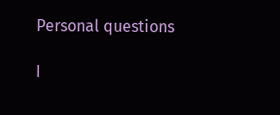Personal questions

I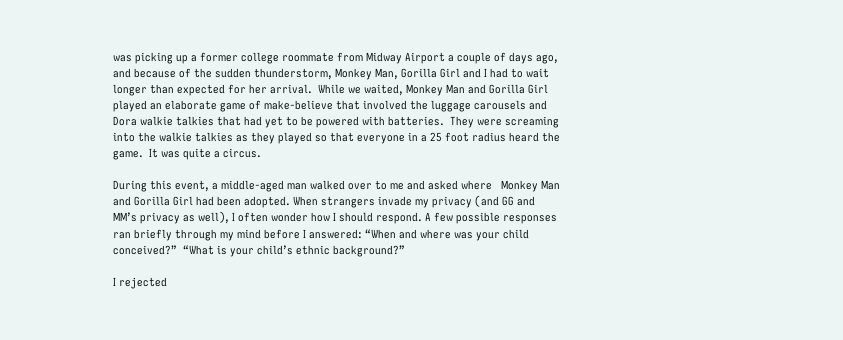was picking up a former college roommate from Midway Airport a couple of days ago, and because of the sudden thunderstorm, Monkey Man, Gorilla Girl and I had to wait longer than expected for her arrival.  While we waited, Monkey Man and Gorilla Girl played an elaborate game of make-believe that involved the luggage carousels and Dora walkie talkies that had yet to be powered with batteries.  They were screaming into the walkie talkies as they played so that everyone in a 25 foot radius heard the game.  It was quite a circus.

During this event, a middle-aged man walked over to me and asked where   Monkey Man and Gorilla Girl had been adopted. When strangers invade my privacy (and GG and MM’s privacy as well), I often wonder how I should respond. A few possible responses ran briefly through my mind before I answered: “When and where was your child conceived?”  “What is your child’s ethnic background?”

I rejected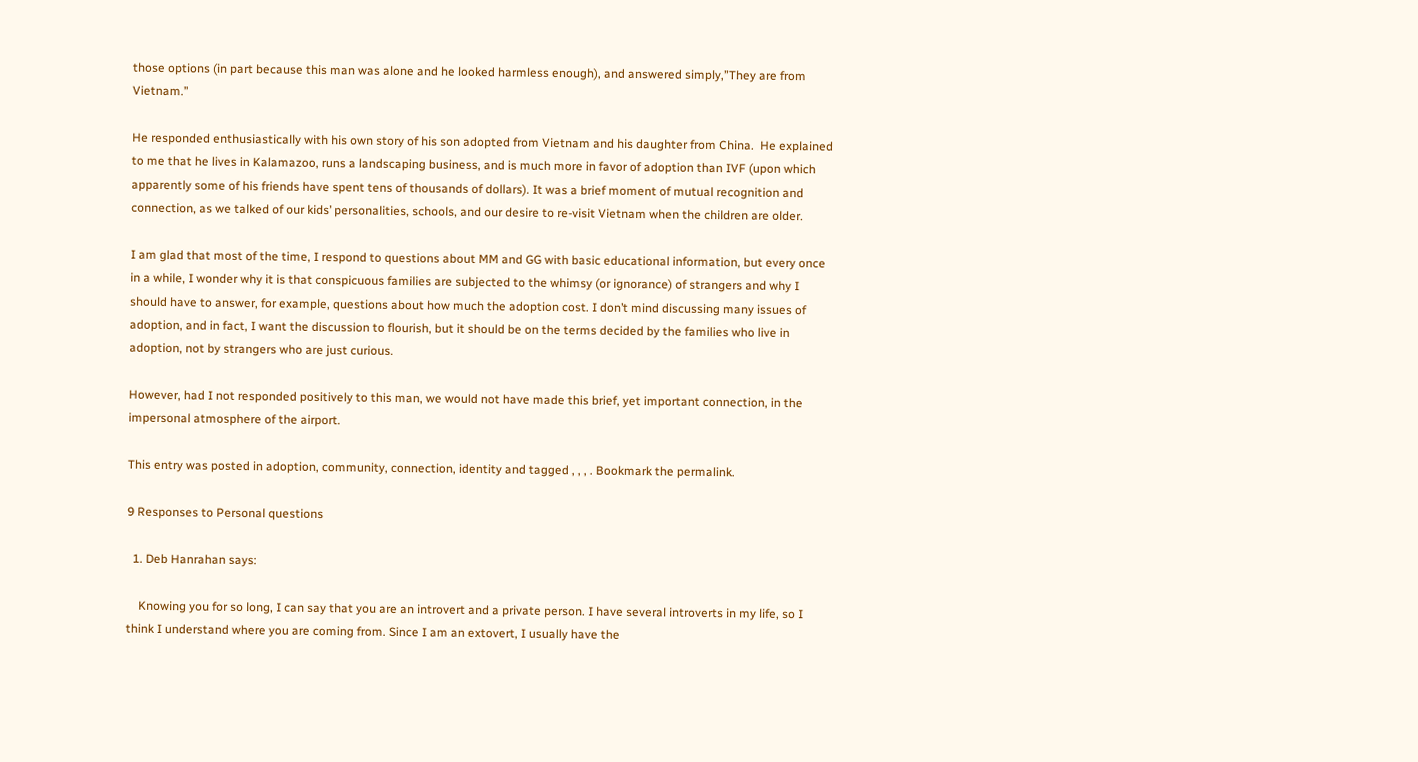those options (in part because this man was alone and he looked harmless enough), and answered simply,”They are from Vietnam.”

He responded enthusiastically with his own story of his son adopted from Vietnam and his daughter from China.  He explained to me that he lives in Kalamazoo, runs a landscaping business, and is much more in favor of adoption than IVF (upon which apparently some of his friends have spent tens of thousands of dollars). It was a brief moment of mutual recognition and connection, as we talked of our kids’ personalities, schools, and our desire to re-visit Vietnam when the children are older.

I am glad that most of the time, I respond to questions about MM and GG with basic educational information, but every once in a while, I wonder why it is that conspicuous families are subjected to the whimsy (or ignorance) of strangers and why I should have to answer, for example, questions about how much the adoption cost. I don’t mind discussing many issues of adoption, and in fact, I want the discussion to flourish, but it should be on the terms decided by the families who live in adoption, not by strangers who are just curious.

However, had I not responded positively to this man, we would not have made this brief, yet important connection, in the impersonal atmosphere of the airport.

This entry was posted in adoption, community, connection, identity and tagged , , , . Bookmark the permalink.

9 Responses to Personal questions

  1. Deb Hanrahan says:

    Knowing you for so long, I can say that you are an introvert and a private person. I have several introverts in my life, so I think I understand where you are coming from. Since I am an extovert, I usually have the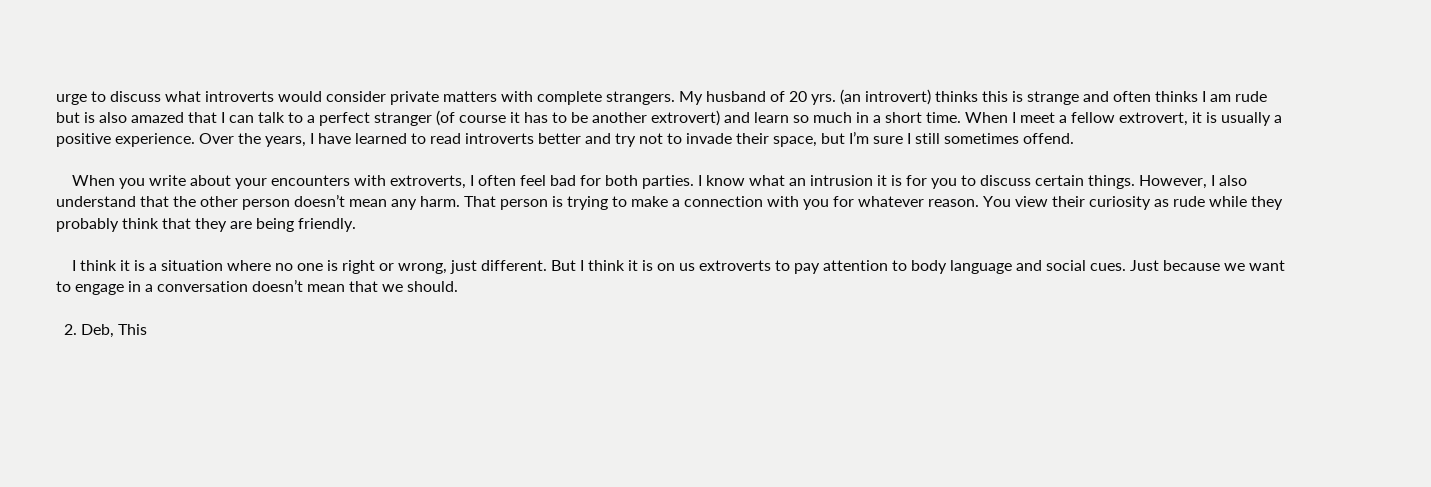urge to discuss what introverts would consider private matters with complete strangers. My husband of 20 yrs. (an introvert) thinks this is strange and often thinks I am rude but is also amazed that I can talk to a perfect stranger (of course it has to be another extrovert) and learn so much in a short time. When I meet a fellow extrovert, it is usually a positive experience. Over the years, I have learned to read introverts better and try not to invade their space, but I’m sure I still sometimes offend.

    When you write about your encounters with extroverts, I often feel bad for both parties. I know what an intrusion it is for you to discuss certain things. However, I also understand that the other person doesn’t mean any harm. That person is trying to make a connection with you for whatever reason. You view their curiosity as rude while they probably think that they are being friendly.

    I think it is a situation where no one is right or wrong, just different. But I think it is on us extroverts to pay attention to body language and social cues. Just because we want to engage in a conversation doesn’t mean that we should.

  2. Deb, This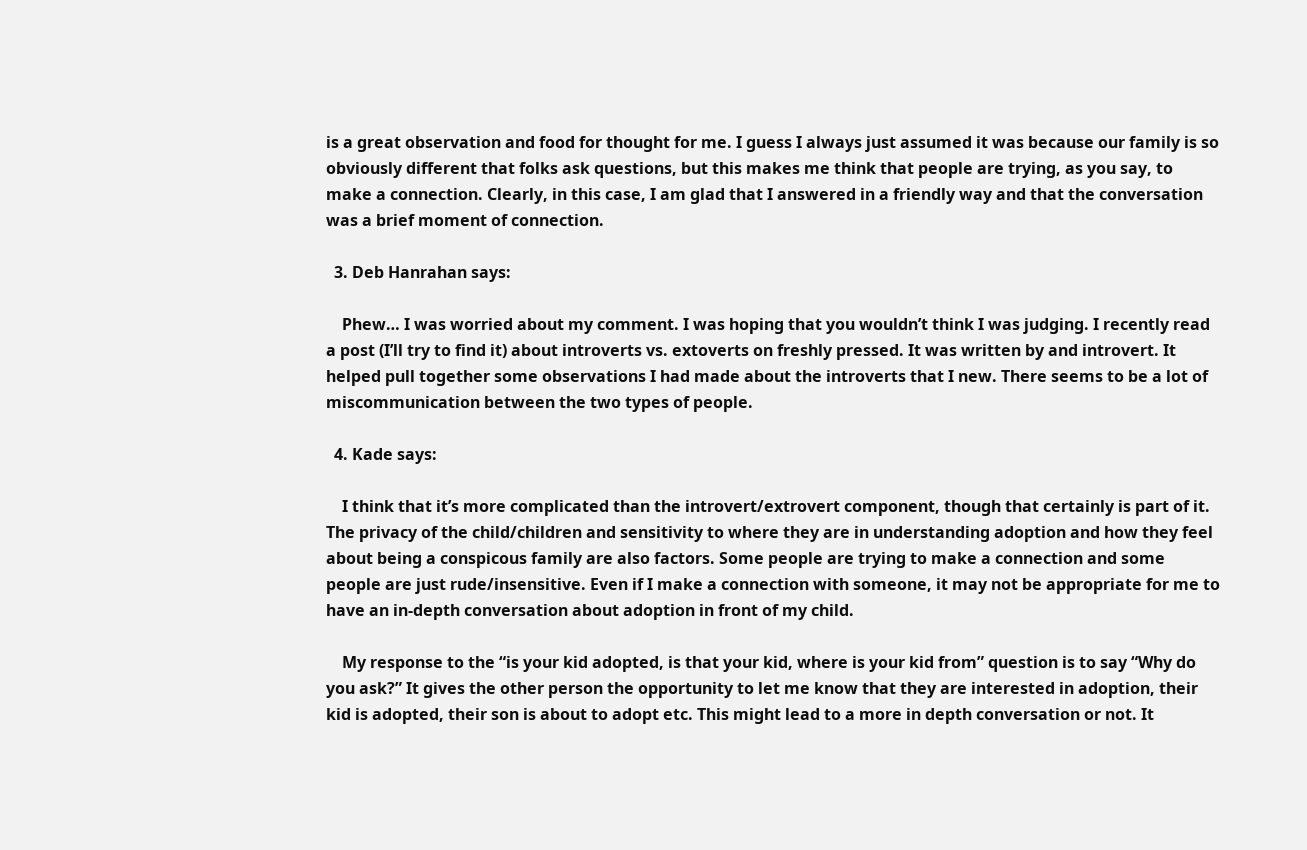is a great observation and food for thought for me. I guess I always just assumed it was because our family is so obviously different that folks ask questions, but this makes me think that people are trying, as you say, to make a connection. Clearly, in this case, I am glad that I answered in a friendly way and that the conversation was a brief moment of connection.

  3. Deb Hanrahan says:

    Phew… I was worried about my comment. I was hoping that you wouldn’t think I was judging. I recently read a post (I’ll try to find it) about introverts vs. extoverts on freshly pressed. It was written by and introvert. It helped pull together some observations I had made about the introverts that I new. There seems to be a lot of miscommunication between the two types of people.

  4. Kade says:

    I think that it’s more complicated than the introvert/extrovert component, though that certainly is part of it. The privacy of the child/children and sensitivity to where they are in understanding adoption and how they feel about being a conspicous family are also factors. Some people are trying to make a connection and some people are just rude/insensitive. Even if I make a connection with someone, it may not be appropriate for me to have an in-depth conversation about adoption in front of my child.

    My response to the “is your kid adopted, is that your kid, where is your kid from” question is to say “Why do you ask?” It gives the other person the opportunity to let me know that they are interested in adoption, their kid is adopted, their son is about to adopt etc. This might lead to a more in depth conversation or not. It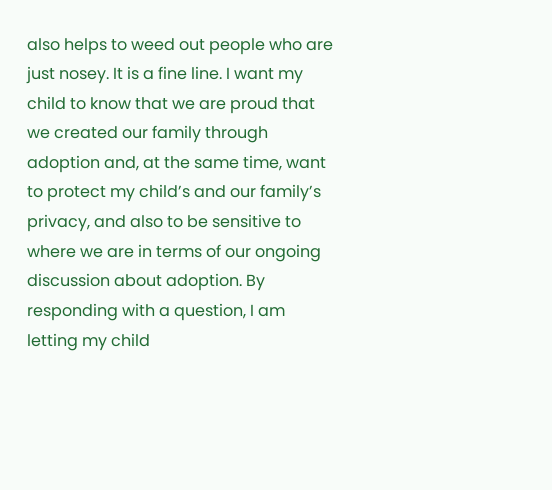also helps to weed out people who are just nosey. It is a fine line. I want my child to know that we are proud that we created our family through adoption and, at the same time, want to protect my child’s and our family’s privacy, and also to be sensitive to where we are in terms of our ongoing discussion about adoption. By responding with a question, I am letting my child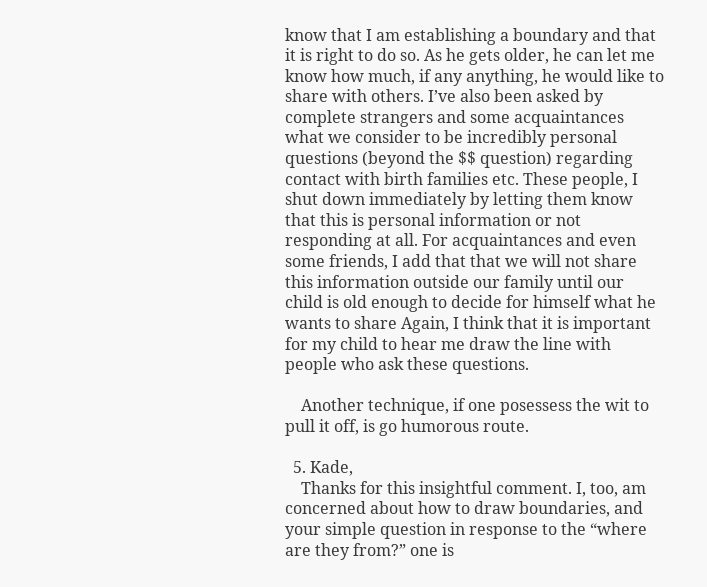know that I am establishing a boundary and that it is right to do so. As he gets older, he can let me know how much, if any anything, he would like to share with others. I’ve also been asked by complete strangers and some acquaintances what we consider to be incredibly personal questions (beyond the $$ question) regarding contact with birth families etc. These people, I shut down immediately by letting them know that this is personal information or not responding at all. For acquaintances and even some friends, I add that that we will not share this information outside our family until our child is old enough to decide for himself what he wants to share Again, I think that it is important for my child to hear me draw the line with people who ask these questions.

    Another technique, if one posessess the wit to pull it off, is go humorous route.

  5. Kade,
    Thanks for this insightful comment. I, too, am concerned about how to draw boundaries, and your simple question in response to the “where are they from?” one is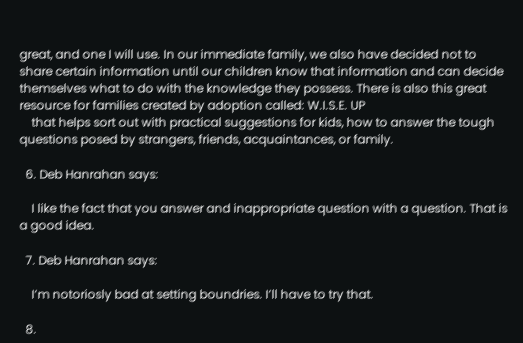great, and one I will use. In our immediate family, we also have decided not to share certain information until our children know that information and can decide themselves what to do with the knowledge they possess. There is also this great resource for families created by adoption called: W.I.S.E. UP
    that helps sort out with practical suggestions for kids, how to answer the tough questions posed by strangers, friends, acquaintances, or family.

  6. Deb Hanrahan says:

    I like the fact that you answer and inappropriate question with a question. That is a good idea.

  7. Deb Hanrahan says:

    I’m notoriosly bad at setting boundries. I’ll have to try that.

  8.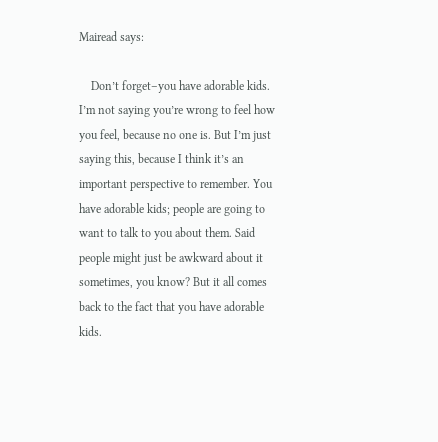Mairead says:

    Don’t forget–you have adorable kids. I’m not saying you’re wrong to feel how you feel, because no one is. But I’m just saying this, because I think it’s an important perspective to remember. You have adorable kids; people are going to want to talk to you about them. Said people might just be awkward about it sometimes, you know? But it all comes back to the fact that you have adorable kids.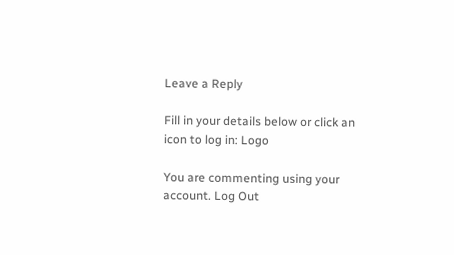Leave a Reply

Fill in your details below or click an icon to log in: Logo

You are commenting using your account. Log Out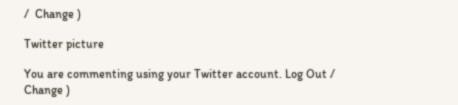/  Change )

Twitter picture

You are commenting using your Twitter account. Log Out /  Change )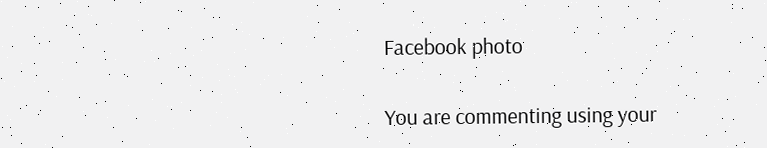Facebook photo

You are commenting using your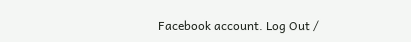Facebook account. Log Out /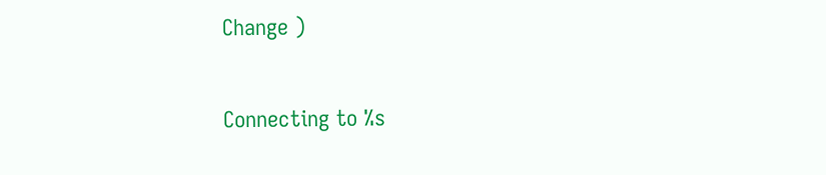Change )

Connecting to %s